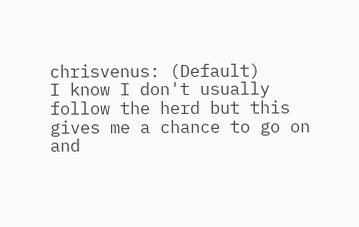chrisvenus: (Default)
I know I don't usually follow the herd but this gives me a chance to go on and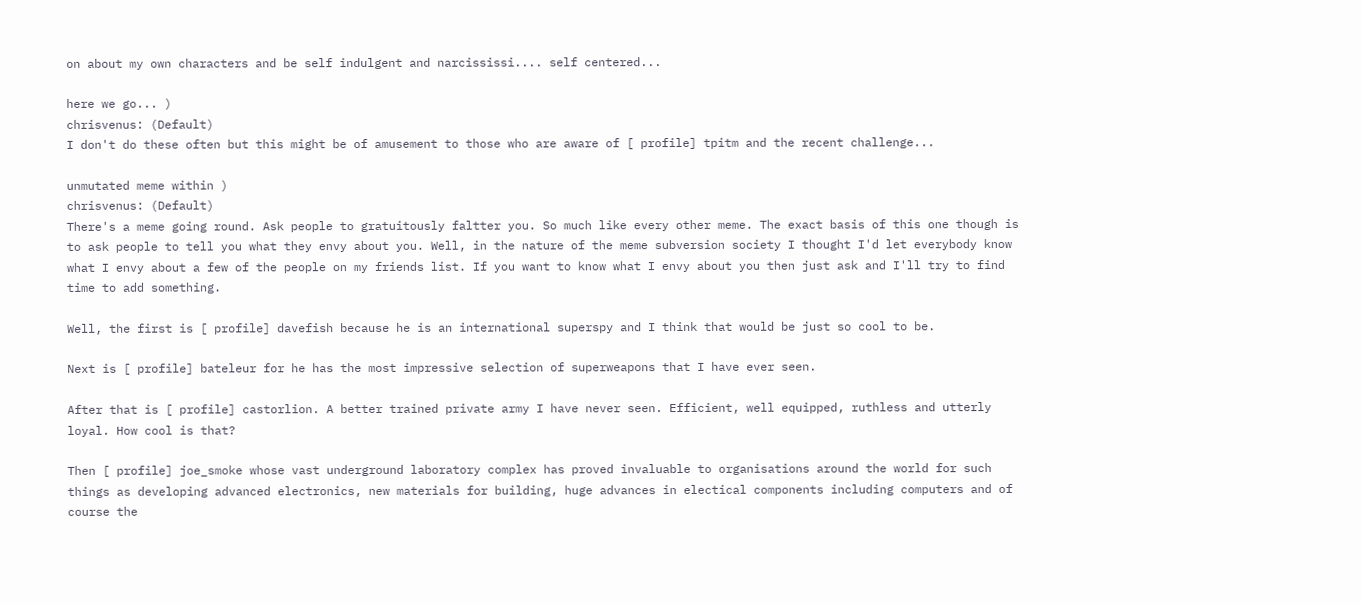on about my own characters and be self indulgent and narcississi.... self centered...

here we go... )
chrisvenus: (Default)
I don't do these often but this might be of amusement to those who are aware of [ profile] tpitm and the recent challenge...

unmutated meme within )
chrisvenus: (Default)
There's a meme going round. Ask people to gratuitously faltter you. So much like every other meme. The exact basis of this one though is to ask people to tell you what they envy about you. Well, in the nature of the meme subversion society I thought I'd let everybody know what I envy about a few of the people on my friends list. If you want to know what I envy about you then just ask and I'll try to find time to add something.

Well, the first is [ profile] davefish because he is an international superspy and I think that would be just so cool to be.

Next is [ profile] bateleur for he has the most impressive selection of superweapons that I have ever seen.

After that is [ profile] castorlion. A better trained private army I have never seen. Efficient, well equipped, ruthless and utterly loyal. How cool is that?

Then [ profile] joe_smoke whose vast underground laboratory complex has proved invaluable to organisations around the world for such things as developing advanced electronics, new materials for building, huge advances in electical components including computers and of course the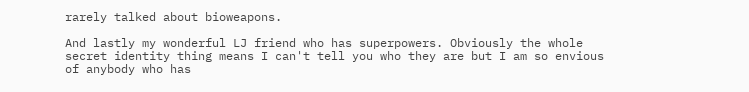rarely talked about bioweapons.

And lastly my wonderful LJ friend who has superpowers. Obviously the whole secret identity thing means I can't tell you who they are but I am so envious of anybody who has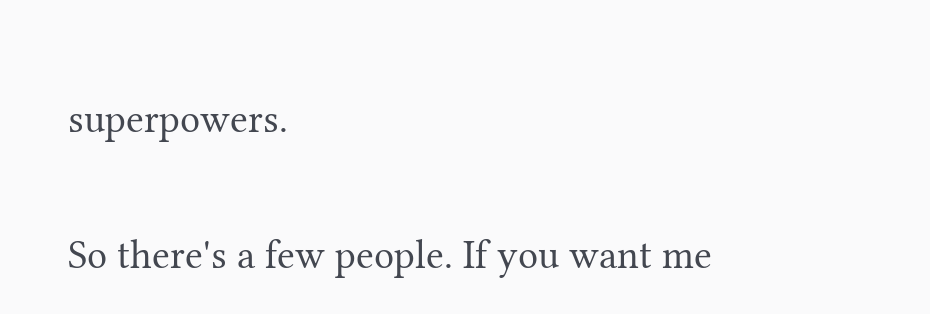superpowers.

So there's a few people. If you want me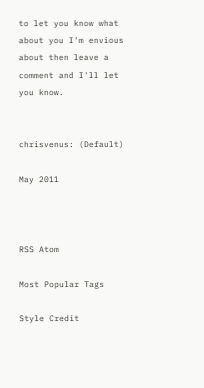to let you know what about you I'm envious about then leave a comment and I'll let you know.


chrisvenus: (Default)

May 2011



RSS Atom

Most Popular Tags

Style Credit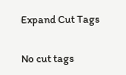Expand Cut Tags

No cut tags